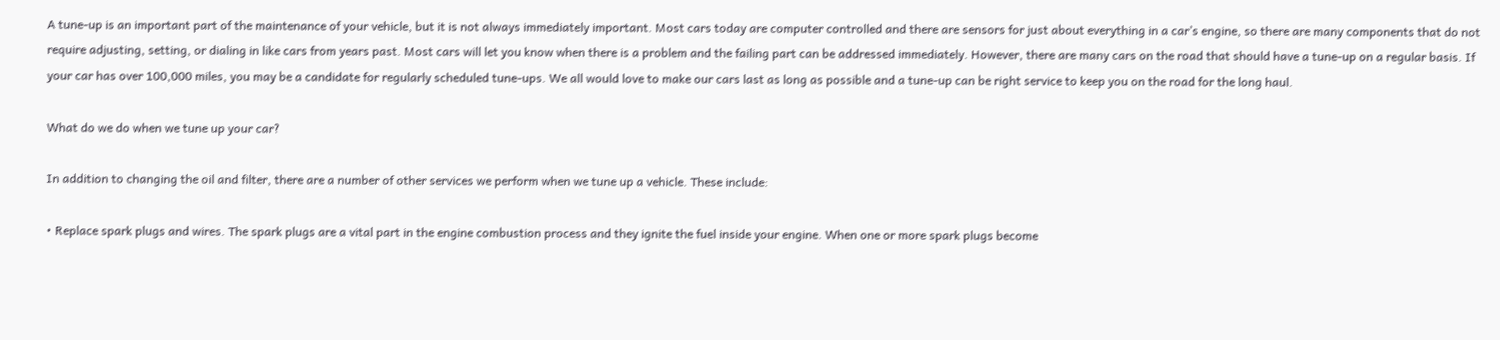A tune-up is an important part of the maintenance of your vehicle, but it is not always immediately important. Most cars today are computer controlled and there are sensors for just about everything in a car’s engine, so there are many components that do not require adjusting, setting, or dialing in like cars from years past. Most cars will let you know when there is a problem and the failing part can be addressed immediately. However, there are many cars on the road that should have a tune-up on a regular basis. If your car has over 100,000 miles, you may be a candidate for regularly scheduled tune-ups. We all would love to make our cars last as long as possible and a tune-up can be right service to keep you on the road for the long haul.

What do we do when we tune up your car?

In addition to changing the oil and filter, there are a number of other services we perform when we tune up a vehicle. These include:

• Replace spark plugs and wires. The spark plugs are a vital part in the engine combustion process and they ignite the fuel inside your engine. When one or more spark plugs become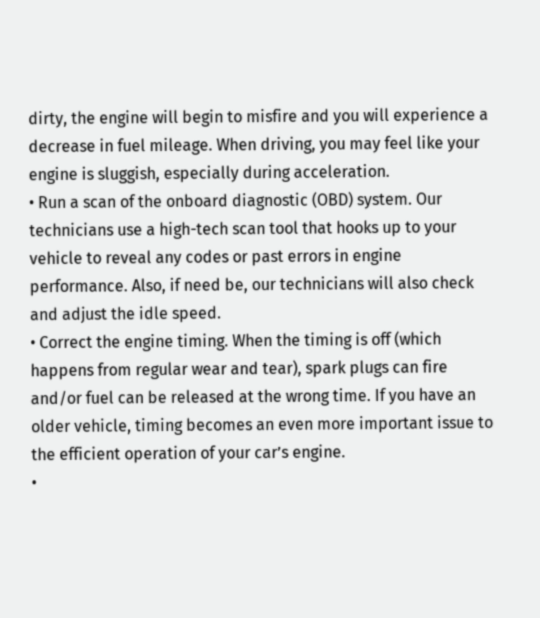dirty, the engine will begin to misfire and you will experience a decrease in fuel mileage. When driving, you may feel like your engine is sluggish, especially during acceleration.
• Run a scan of the onboard diagnostic (OBD) system. Our technicians use a high-tech scan tool that hooks up to your vehicle to reveal any codes or past errors in engine performance. Also, if need be, our technicians will also check and adjust the idle speed.
• Correct the engine timing. When the timing is off (which happens from regular wear and tear), spark plugs can fire and/or fuel can be released at the wrong time. If you have an older vehicle, timing becomes an even more important issue to the efficient operation of your car’s engine.
•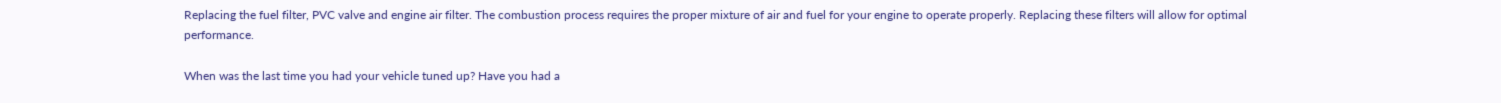Replacing the fuel filter, PVC valve and engine air filter. The combustion process requires the proper mixture of air and fuel for your engine to operate properly. Replacing these filters will allow for optimal performance.

When was the last time you had your vehicle tuned up? Have you had a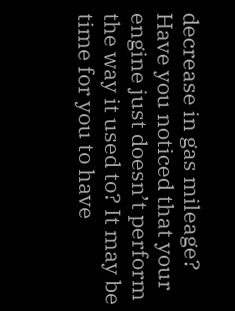decrease in gas mileage? Have you noticed that your engine just doesn’t perform the way it used to? It may be time for you to have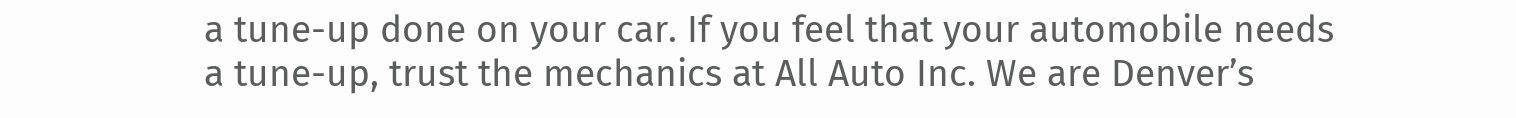a tune-up done on your car. If you feel that your automobile needs a tune-up, trust the mechanics at All Auto Inc. We are Denver’s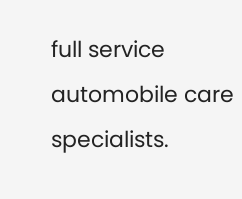full service automobile care specialists.